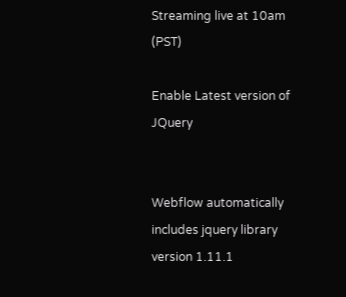Streaming live at 10am (PST)

Enable Latest version of JQuery


Webflow automatically includes jquery library version 1.11.1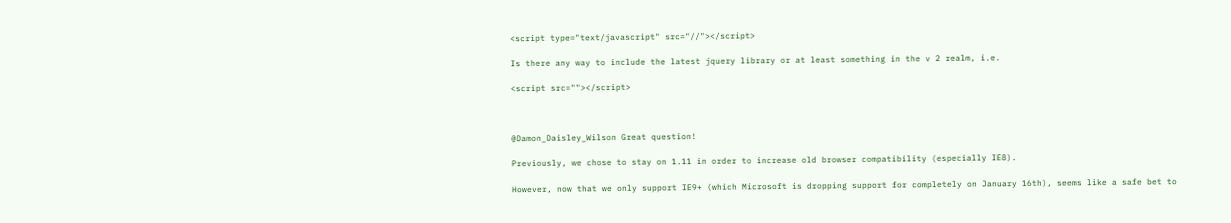<script type="text/javascript" src="//"></script>

Is there any way to include the latest jquery library or at least something in the v 2 realm, i.e.

<script src=""></script>



@Damon_Daisley_Wilson Great question!

Previously, we chose to stay on 1.11 in order to increase old browser compatibility (especially IE8).

However, now that we only support IE9+ (which Microsoft is dropping support for completely on January 16th), seems like a safe bet to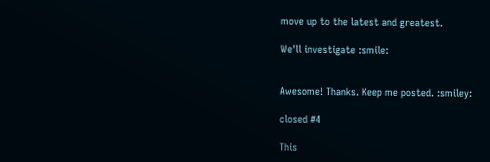move up to the latest and greatest.

We'll investigate :smile:


Awesome! Thanks. Keep me posted. :smiley:

closed #4

This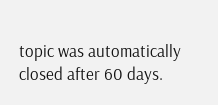topic was automatically closed after 60 days.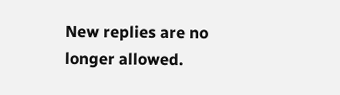New replies are no longer allowed.